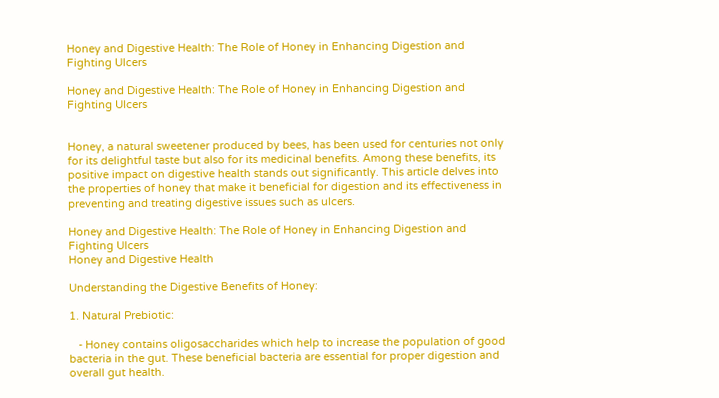Honey and Digestive Health: The Role of Honey in Enhancing Digestion and Fighting Ulcers

Honey and Digestive Health: The Role of Honey in Enhancing Digestion and Fighting Ulcers


Honey, a natural sweetener produced by bees, has been used for centuries not only for its delightful taste but also for its medicinal benefits. Among these benefits, its positive impact on digestive health stands out significantly. This article delves into the properties of honey that make it beneficial for digestion and its effectiveness in preventing and treating digestive issues such as ulcers.

Honey and Digestive Health: The Role of Honey in Enhancing Digestion and Fighting Ulcers
Honey and Digestive Health

Understanding the Digestive Benefits of Honey:

1. Natural Prebiotic:

   - Honey contains oligosaccharides which help to increase the population of good bacteria in the gut. These beneficial bacteria are essential for proper digestion and overall gut health.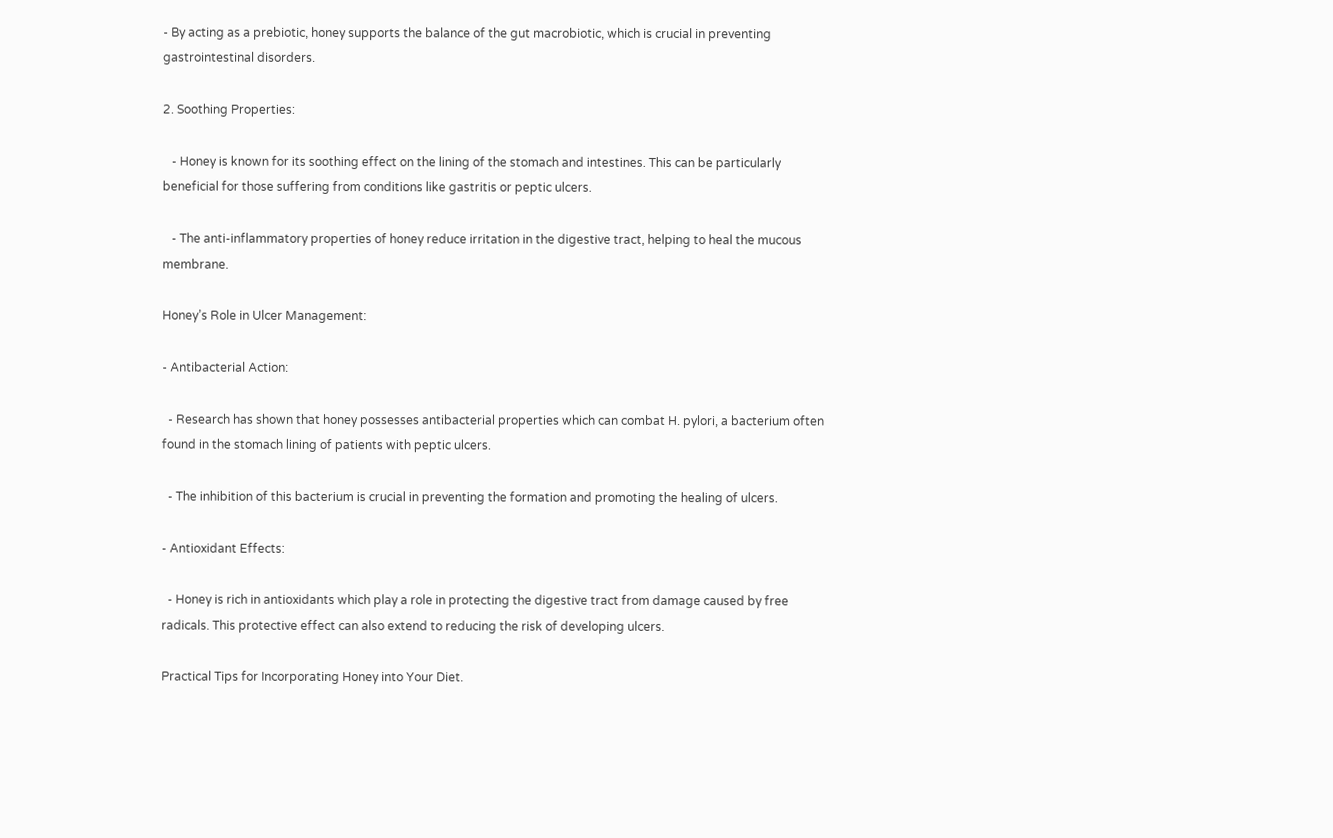- By acting as a prebiotic, honey supports the balance of the gut macrobiotic, which is crucial in preventing gastrointestinal disorders.

2. Soothing Properties:

   - Honey is known for its soothing effect on the lining of the stomach and intestines. This can be particularly beneficial for those suffering from conditions like gastritis or peptic ulcers.

   - The anti-inflammatory properties of honey reduce irritation in the digestive tract, helping to heal the mucous membrane.

Honey’s Role in Ulcer Management:

- Antibacterial Action:

  - Research has shown that honey possesses antibacterial properties which can combat H. pylori, a bacterium often found in the stomach lining of patients with peptic ulcers.

  - The inhibition of this bacterium is crucial in preventing the formation and promoting the healing of ulcers.

- Antioxidant Effects:

  - Honey is rich in antioxidants which play a role in protecting the digestive tract from damage caused by free radicals. This protective effect can also extend to reducing the risk of developing ulcers.

Practical Tips for Incorporating Honey into Your Diet.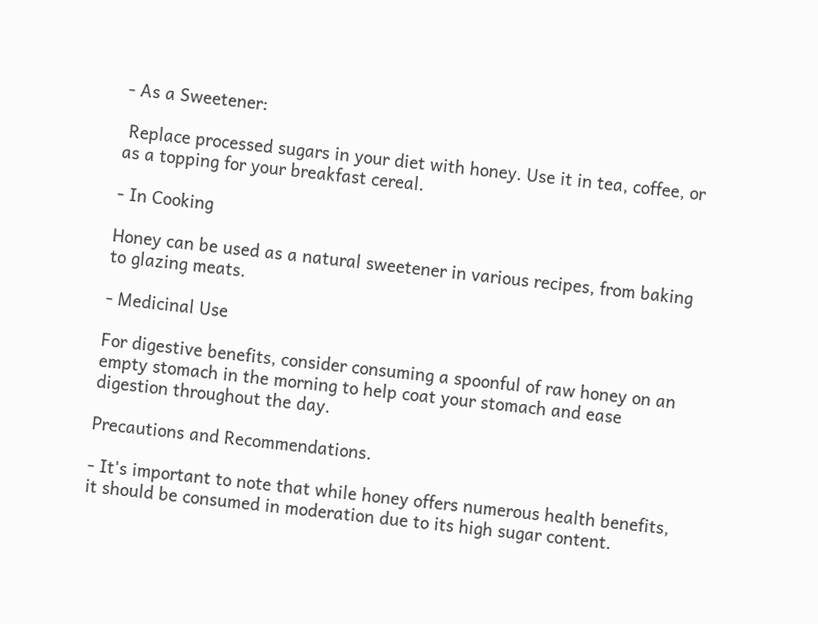- As a Sweetener:

 Replace processed sugars in your diet with honey. Use it in tea, coffee, or as a topping for your breakfast cereal.

- In Cooking

Honey can be used as a natural sweetener in various recipes, from baking to glazing meats.

- Medicinal Use

For digestive benefits, consider consuming a spoonful of raw honey on an empty stomach in the morning to help coat your stomach and ease digestion throughout the day.

Precautions and Recommendations.

- It's important to note that while honey offers numerous health benefits, it should be consumed in moderation due to its high sugar content.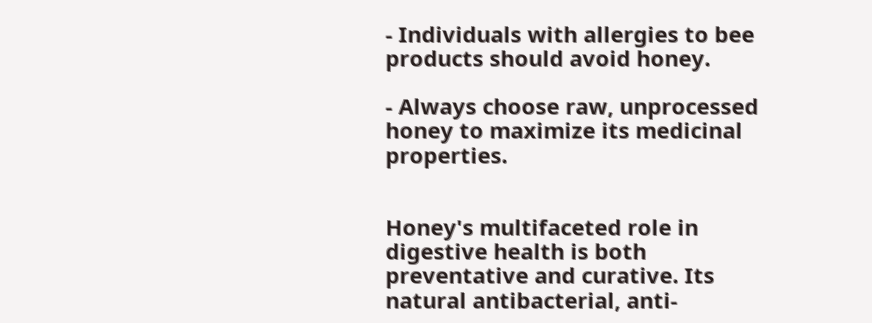- Individuals with allergies to bee products should avoid honey.

- Always choose raw, unprocessed honey to maximize its medicinal properties.


Honey's multifaceted role in digestive health is both preventative and curative. Its natural antibacterial, anti-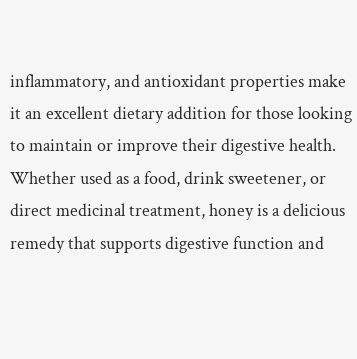inflammatory, and antioxidant properties make it an excellent dietary addition for those looking to maintain or improve their digestive health. Whether used as a food, drink sweetener, or direct medicinal treatment, honey is a delicious remedy that supports digestive function and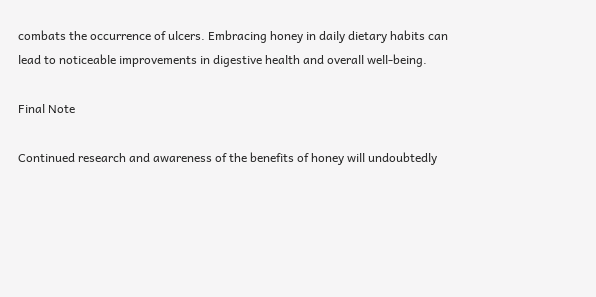combats the occurrence of ulcers. Embracing honey in daily dietary habits can lead to noticeable improvements in digestive health and overall well-being.

Final Note

Continued research and awareness of the benefits of honey will undoubtedly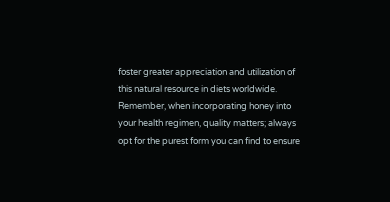foster greater appreciation and utilization of this natural resource in diets worldwide. Remember, when incorporating honey into your health regimen, quality matters; always opt for the purest form you can find to ensure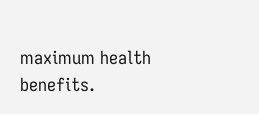maximum health benefits.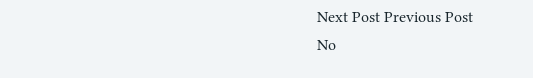Next Post Previous Post
No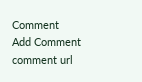Comment
Add Comment
comment url